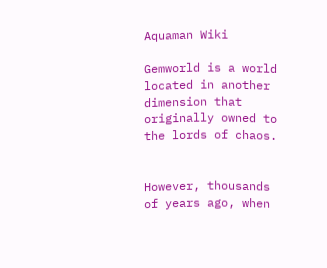Aquaman Wiki

Gemworld is a world located in another dimension that originally owned to the lords of chaos.


However, thousands of years ago, when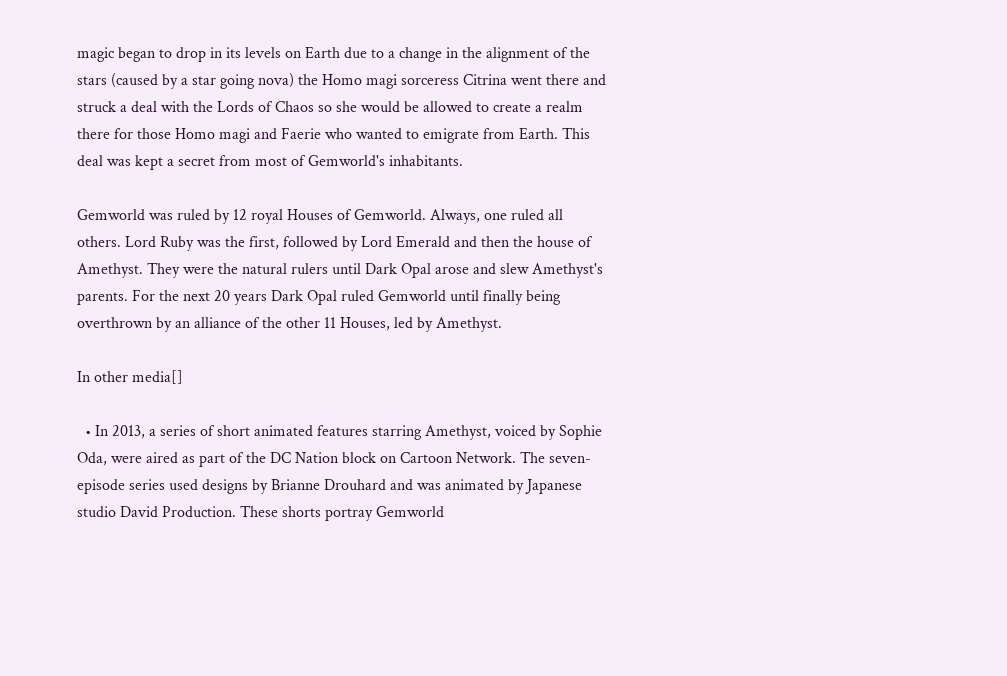magic began to drop in its levels on Earth due to a change in the alignment of the stars (caused by a star going nova) the Homo magi sorceress Citrina went there and struck a deal with the Lords of Chaos so she would be allowed to create a realm there for those Homo magi and Faerie who wanted to emigrate from Earth. This deal was kept a secret from most of Gemworld's inhabitants.

Gemworld was ruled by 12 royal Houses of Gemworld. Always, one ruled all others. Lord Ruby was the first, followed by Lord Emerald and then the house of Amethyst. They were the natural rulers until Dark Opal arose and slew Amethyst's parents. For the next 20 years Dark Opal ruled Gemworld until finally being overthrown by an alliance of the other 11 Houses, led by Amethyst.

In other media[]

  • In 2013, a series of short animated features starring Amethyst, voiced by Sophie Oda, were aired as part of the DC Nation block on Cartoon Network. The seven-episode series used designs by Brianne Drouhard and was animated by Japanese studio David Production. These shorts portray Gemworld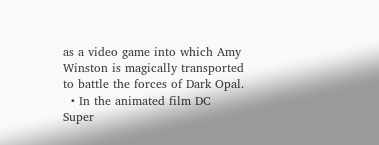as a video game into which Amy Winston is magically transported to battle the forces of Dark Opal.
  • In the animated film DC Super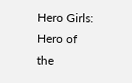Hero Girls: Hero of the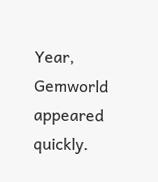Year, Gemworld appeared quickly.